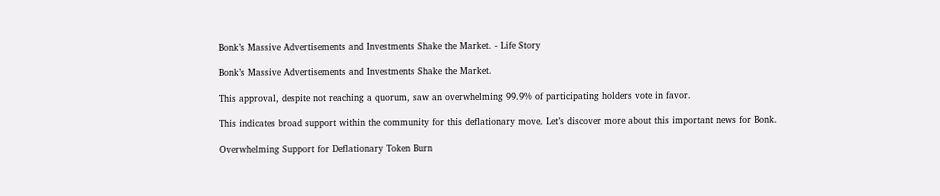Bonk’s Massive Advertisements and Investments Shake the Market. - Life Story

Bonk’s Massive Advertisements and Investments Shake the Market.

This approval, despite not reaching a quorum, saw an overwhelming 99.9% of participating holders vote in favor.

This indicates broad support within the community for this deflationary move. Let’s discover more about this important news for Bonk.

Overwhelming Support for Deflationary Token Burn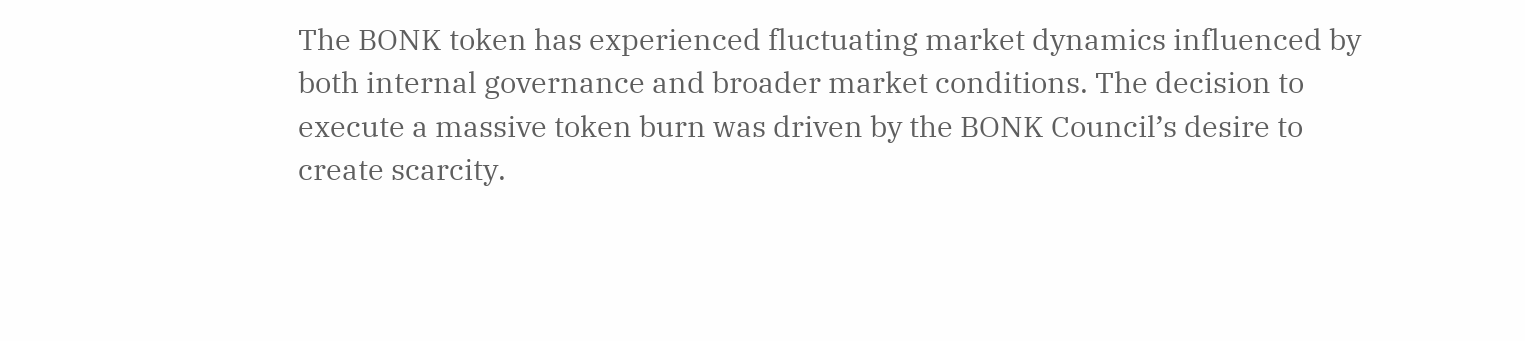The BONK token has experienced fluctuating market dynamics influenced by both internal governance and broader market conditions. The decision to execute a massive token burn was driven by the BONK Council’s desire to create scarcity.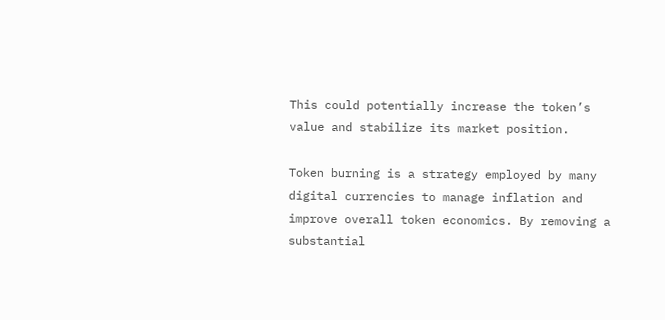This could potentially increase the token’s value and stabilize its market position.

Token burning is a strategy employed by many digital currencies to manage inflation and improve overall token economics. By removing a substantial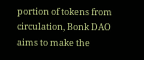portion of tokens from circulation, Bonk DAO aims to make the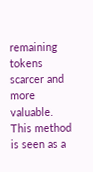remaining tokens scarcer and more valuable. This method is seen as a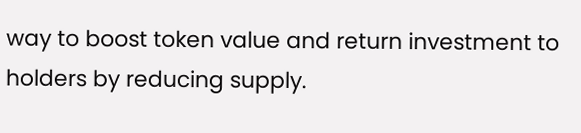way to boost token value and return investment to holders by reducing supply.